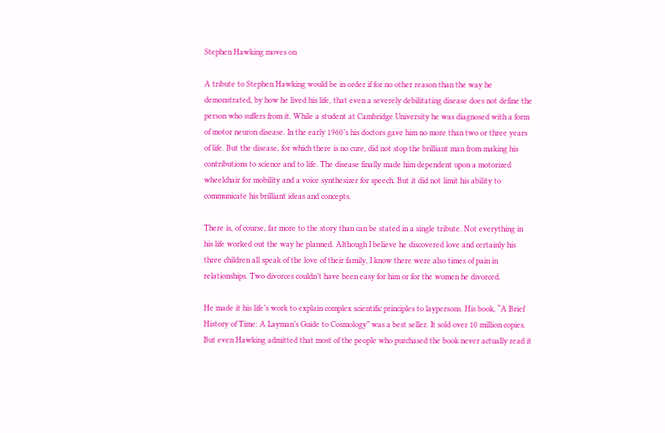Stephen Hawking moves on

A tribute to Stephen Hawking would be in order if for no other reason than the way he demonstrated, by how he lived his life, that even a severely debilitating disease does not define the person who suffers from it. While a student at Cambridge University he was diagnosed with a form of motor neuron disease. In the early 1960’s his doctors gave him no more than two or three years of life. But the disease, for which there is no cure, did not stop the brilliant man from making his contributions to science and to life. The disease finally made him dependent upon a motorized wheelchair for mobility and a voice synthesizer for speech. But it did not limit his ability to communicate his brilliant ideas and concepts.

There is, of course, far more to the story than can be stated in a single tribute. Not everything in his life worked out the way he planned. Although I believe he discovered love and certainly his three children all speak of the love of their family, I know there were also times of pain in relationships. Two divorces couldn’t have been easy for him or for the women he divorced.

He made it his life’s work to explain complex scientific principles to laypersons. His book, “A Brief History of Time: A Layman’s Guide to Cosmology” was a best seller. It sold over 10 million copies. But even Hawking admitted that most of the people who purchased the book never actually read it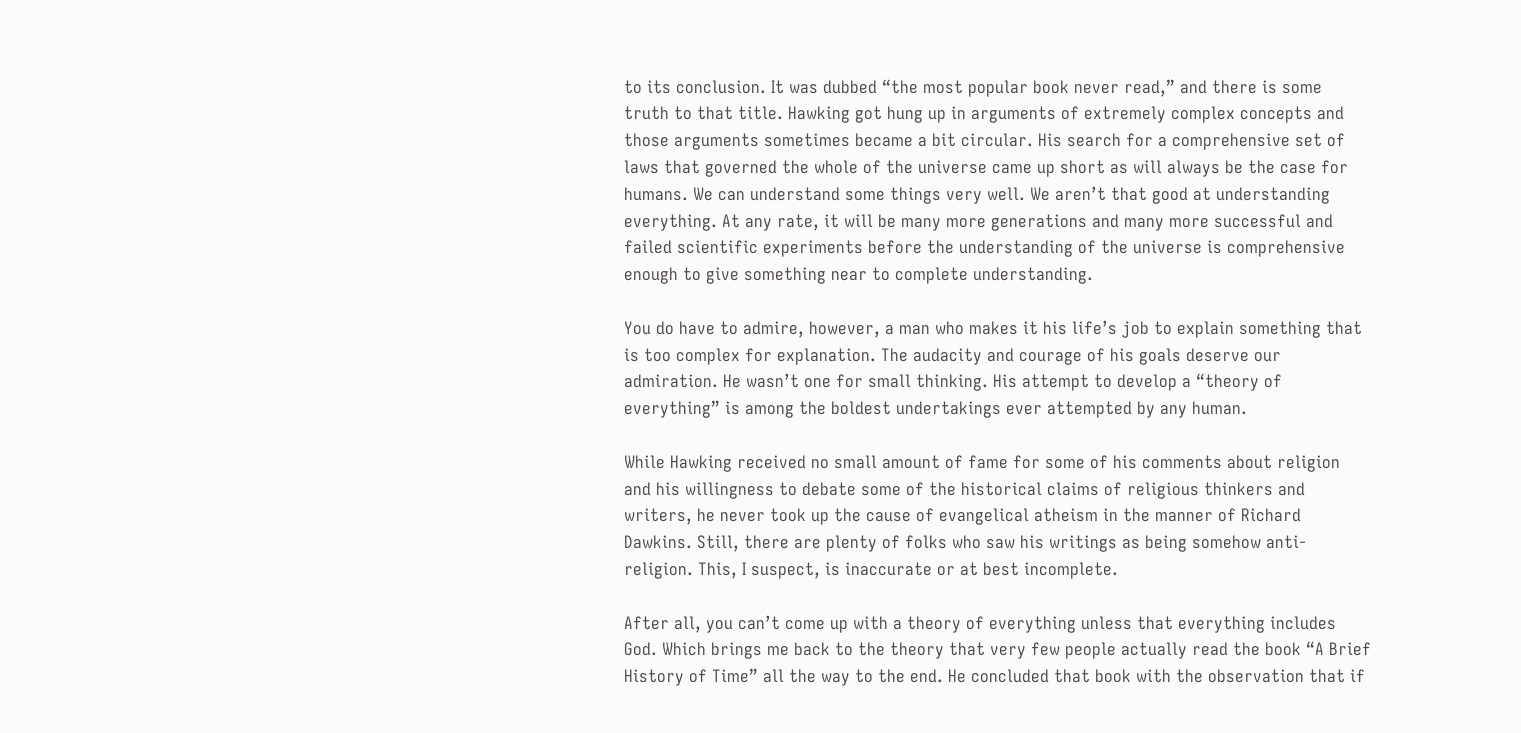to its conclusion. It was dubbed “the most popular book never read,” and there is some truth to that title. Hawking got hung up in arguments of extremely complex concepts and those arguments sometimes became a bit circular. His search for a comprehensive set of laws that governed the whole of the universe came up short as will always be the case for humans. We can understand some things very well. We aren’t that good at understanding everything. At any rate, it will be many more generations and many more successful and failed scientific experiments before the understanding of the universe is comprehensive enough to give something near to complete understanding.

You do have to admire, however, a man who makes it his life’s job to explain something that is too complex for explanation. The audacity and courage of his goals deserve our admiration. He wasn’t one for small thinking. His attempt to develop a “theory of everything” is among the boldest undertakings ever attempted by any human.

While Hawking received no small amount of fame for some of his comments about religion and his willingness to debate some of the historical claims of religious thinkers and writers, he never took up the cause of evangelical atheism in the manner of Richard Dawkins. Still, there are plenty of folks who saw his writings as being somehow anti-religion. This, I suspect, is inaccurate or at best incomplete.

After all, you can’t come up with a theory of everything unless that everything includes God. Which brings me back to the theory that very few people actually read the book “A Brief History of Time” all the way to the end. He concluded that book with the observation that if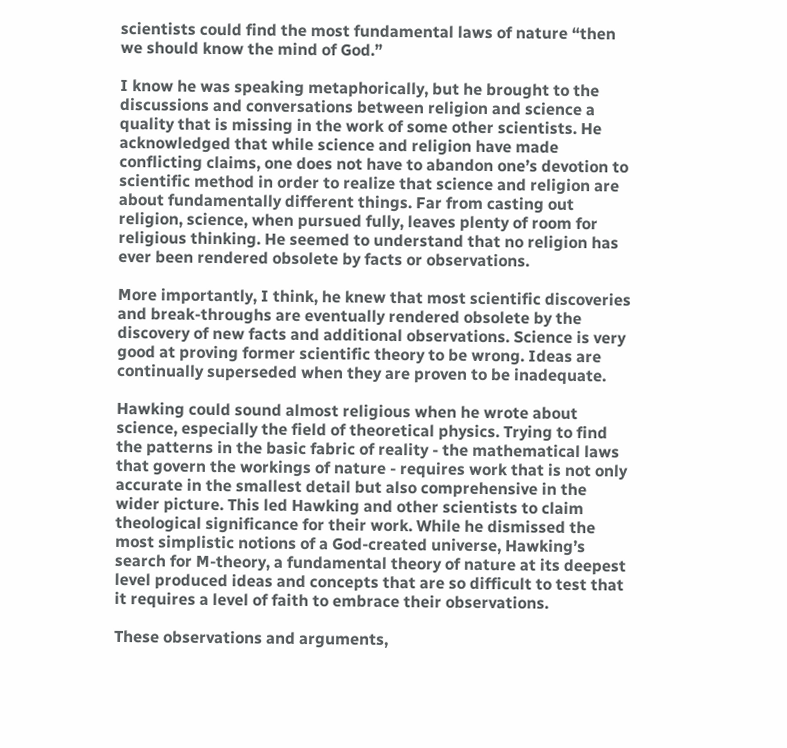scientists could find the most fundamental laws of nature “then we should know the mind of God.”

I know he was speaking metaphorically, but he brought to the discussions and conversations between religion and science a quality that is missing in the work of some other scientists. He acknowledged that while science and religion have made conflicting claims, one does not have to abandon one’s devotion to scientific method in order to realize that science and religion are about fundamentally different things. Far from casting out religion, science, when pursued fully, leaves plenty of room for religious thinking. He seemed to understand that no religion has ever been rendered obsolete by facts or observations.

More importantly, I think, he knew that most scientific discoveries and break-throughs are eventually rendered obsolete by the discovery of new facts and additional observations. Science is very good at proving former scientific theory to be wrong. Ideas are continually superseded when they are proven to be inadequate.

Hawking could sound almost religious when he wrote about science, especially the field of theoretical physics. Trying to find the patterns in the basic fabric of reality - the mathematical laws that govern the workings of nature - requires work that is not only accurate in the smallest detail but also comprehensive in the wider picture. This led Hawking and other scientists to claim theological significance for their work. While he dismissed the most simplistic notions of a God-created universe, Hawking’s search for M-theory, a fundamental theory of nature at its deepest level produced ideas and concepts that are so difficult to test that it requires a level of faith to embrace their observations.

These observations and arguments,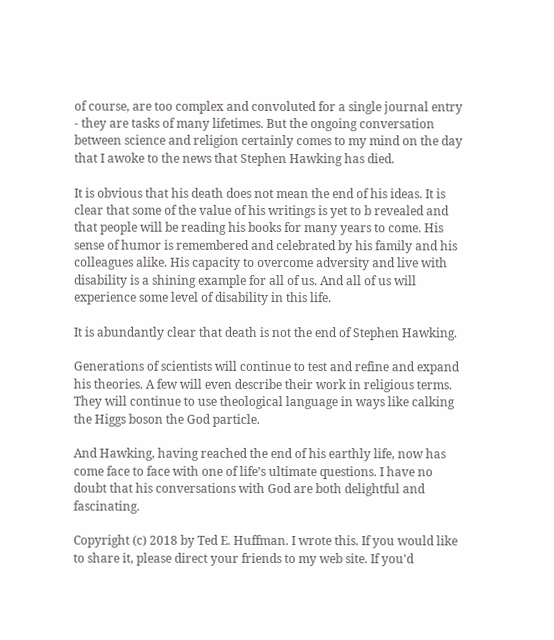of course, are too complex and convoluted for a single journal entry - they are tasks of many lifetimes. But the ongoing conversation between science and religion certainly comes to my mind on the day that I awoke to the news that Stephen Hawking has died.

It is obvious that his death does not mean the end of his ideas. It is clear that some of the value of his writings is yet to b revealed and that people will be reading his books for many years to come. His sense of humor is remembered and celebrated by his family and his colleagues alike. His capacity to overcome adversity and live with disability is a shining example for all of us. And all of us will experience some level of disability in this life.

It is abundantly clear that death is not the end of Stephen Hawking.

Generations of scientists will continue to test and refine and expand his theories. A few will even describe their work in religious terms. They will continue to use theological language in ways like calking the Higgs boson the God particle.

And Hawking, having reached the end of his earthly life, now has come face to face with one of life’s ultimate questions. I have no doubt that his conversations with God are both delightful and fascinating.

Copyright (c) 2018 by Ted E. Huffman. I wrote this. If you would like to share it, please direct your friends to my web site. If you'd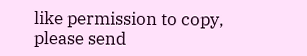like permission to copy, please send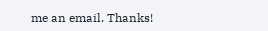me an email. Thanks!